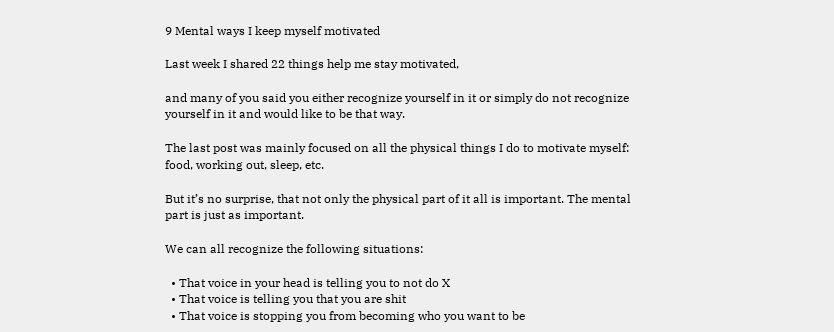9 Mental ways I keep myself motivated

Last week I shared 22 things help me stay motivated,

and many of you said you either recognize yourself in it or simply do not recognize yourself in it and would like to be that way.

The last post was mainly focused on all the physical things I do to motivate myself: food, working out, sleep, etc.

But it’s no surprise, that not only the physical part of it all is important. The mental part is just as important.

We can all recognize the following situations:

  • That voice in your head is telling you to not do X
  • That voice is telling you that you are shit
  • That voice is stopping you from becoming who you want to be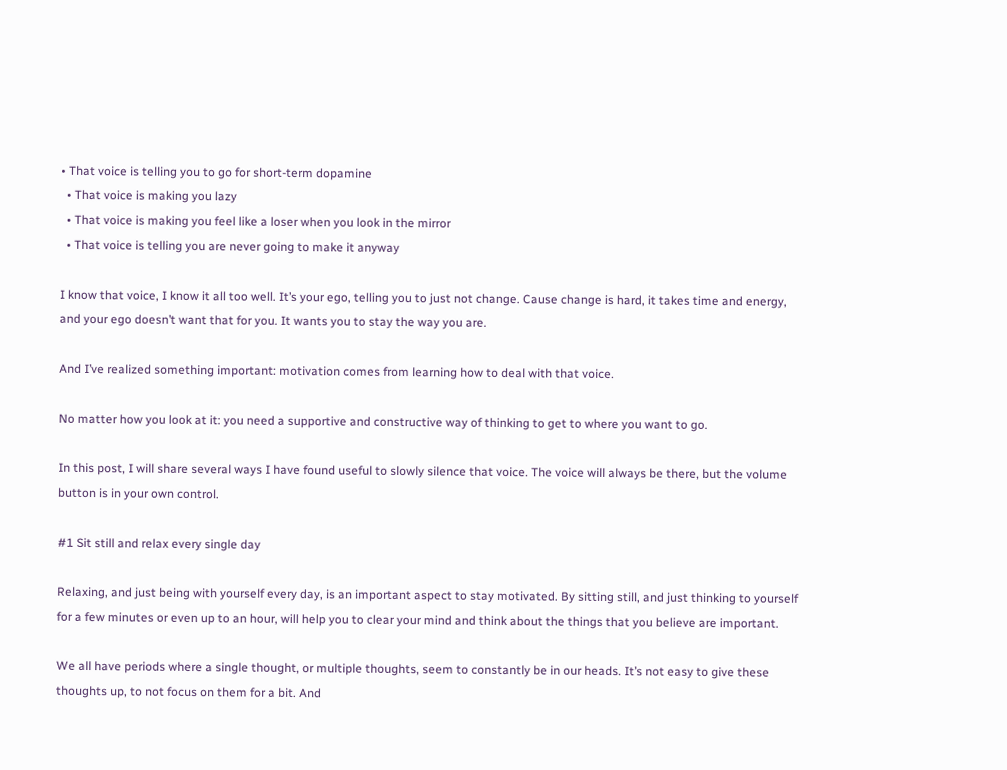• That voice is telling you to go for short-term dopamine
  • That voice is making you lazy
  • That voice is making you feel like a loser when you look in the mirror
  • That voice is telling you are never going to make it anyway

I know that voice, I know it all too well. It’s your ego, telling you to just not change. Cause change is hard, it takes time and energy, and your ego doesn’t want that for you. It wants you to stay the way you are.

And I’ve realized something important: motivation comes from learning how to deal with that voice.

No matter how you look at it: you need a supportive and constructive way of thinking to get to where you want to go.

In this post, I will share several ways I have found useful to slowly silence that voice. The voice will always be there, but the volume button is in your own control.

#1 Sit still and relax every single day

Relaxing, and just being with yourself every day, is an important aspect to stay motivated. By sitting still, and just thinking to yourself for a few minutes or even up to an hour, will help you to clear your mind and think about the things that you believe are important.

We all have periods where a single thought, or multiple thoughts, seem to constantly be in our heads. It’s not easy to give these thoughts up, to not focus on them for a bit. And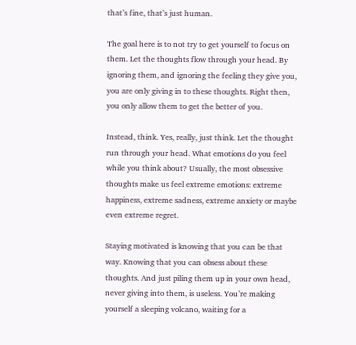that’s fine, that’s just human.

The goal here is to not try to get yourself to focus on them. Let the thoughts flow through your head. By ignoring them, and ignoring the feeling they give you, you are only giving in to these thoughts. Right then, you only allow them to get the better of you.

Instead, think. Yes, really, just think. Let the thought run through your head. What emotions do you feel while you think about? Usually, the most obsessive thoughts make us feel extreme emotions: extreme happiness, extreme sadness, extreme anxiety or maybe even extreme regret.

Staying motivated is knowing that you can be that way. Knowing that you can obsess about these thoughts. And just piling them up in your own head, never giving into them, is useless. You’re making yourself a sleeping volcano, waiting for a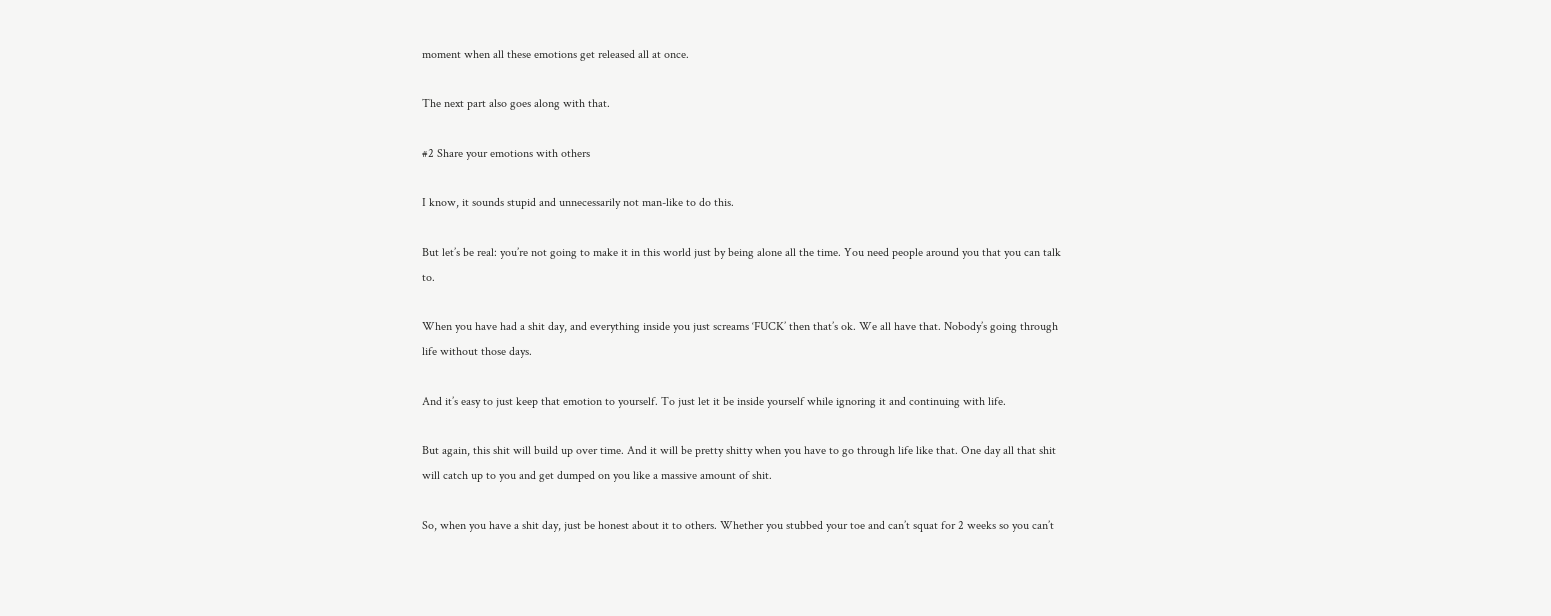moment when all these emotions get released all at once.

The next part also goes along with that.

#2 Share your emotions with others

I know, it sounds stupid and unnecessarily not man-like to do this.

But let’s be real: you’re not going to make it in this world just by being alone all the time. You need people around you that you can talk to.

When you have had a shit day, and everything inside you just screams ‘FUCK’ then that’s ok. We all have that. Nobody’s going through life without those days.

And it’s easy to just keep that emotion to yourself. To just let it be inside yourself while ignoring it and continuing with life.

But again, this shit will build up over time. And it will be pretty shitty when you have to go through life like that. One day all that shit will catch up to you and get dumped on you like a massive amount of shit.

So, when you have a shit day, just be honest about it to others. Whether you stubbed your toe and can’t squat for 2 weeks so you can’t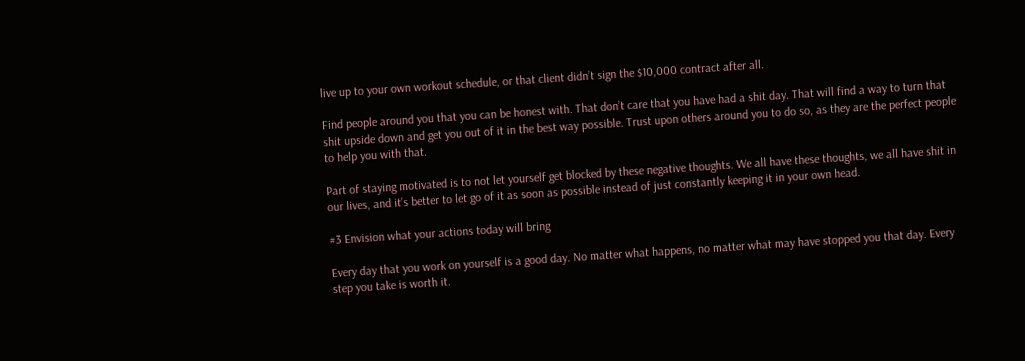live up to your own workout schedule, or that client didn’t sign the $10,000 contract after all.

Find people around you that you can be honest with. That don’t care that you have had a shit day. That will find a way to turn that shit upside down and get you out of it in the best way possible. Trust upon others around you to do so, as they are the perfect people to help you with that.

Part of staying motivated is to not let yourself get blocked by these negative thoughts. We all have these thoughts, we all have shit in our lives, and it’s better to let go of it as soon as possible instead of just constantly keeping it in your own head.

#3 Envision what your actions today will bring

Every day that you work on yourself is a good day. No matter what happens, no matter what may have stopped you that day. Every step you take is worth it.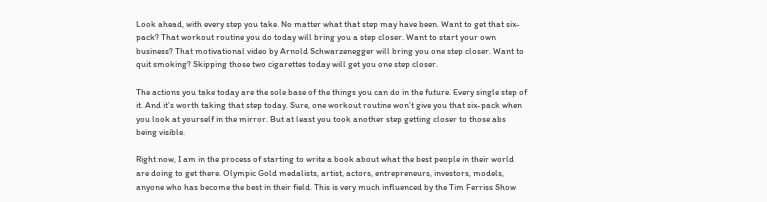Look ahead, with every step you take. No matter what that step may have been. Want to get that six-pack? That workout routine you do today will bring you a step closer. Want to start your own business? That motivational video by Arnold Schwarzenegger will bring you one step closer. Want to quit smoking? Skipping those two cigarettes today will get you one step closer.

The actions you take today are the sole base of the things you can do in the future. Every single step of it. And it’s worth taking that step today. Sure, one workout routine won’t give you that six-pack when you look at yourself in the mirror. But at least you took another step getting closer to those abs being visible.

Right now, I am in the process of starting to write a book about what the best people in their world are doing to get there. Olympic Gold medalists, artist, actors, entrepreneurs, investors, models, anyone who has become the best in their field. This is very much influenced by the Tim Ferriss Show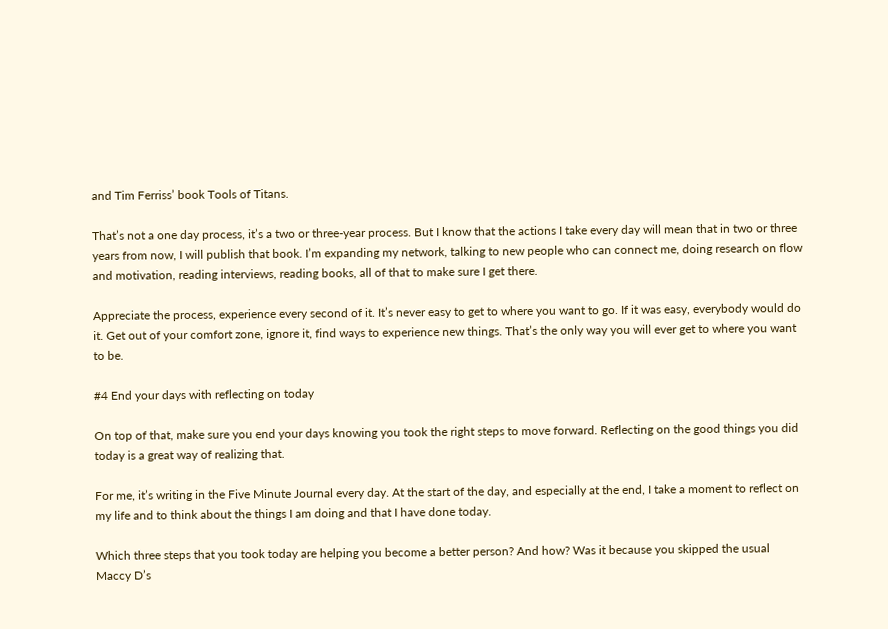and Tim Ferriss’ book Tools of Titans.

That’s not a one day process, it’s a two or three-year process. But I know that the actions I take every day will mean that in two or three years from now, I will publish that book. I’m expanding my network, talking to new people who can connect me, doing research on flow and motivation, reading interviews, reading books, all of that to make sure I get there.

Appreciate the process, experience every second of it. It’s never easy to get to where you want to go. If it was easy, everybody would do it. Get out of your comfort zone, ignore it, find ways to experience new things. That’s the only way you will ever get to where you want to be.

#4 End your days with reflecting on today

On top of that, make sure you end your days knowing you took the right steps to move forward. Reflecting on the good things you did today is a great way of realizing that.

For me, it’s writing in the Five Minute Journal every day. At the start of the day, and especially at the end, I take a moment to reflect on my life and to think about the things I am doing and that I have done today.

Which three steps that you took today are helping you become a better person? And how? Was it because you skipped the usual Maccy D’s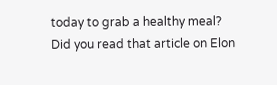today to grab a healthy meal? Did you read that article on Elon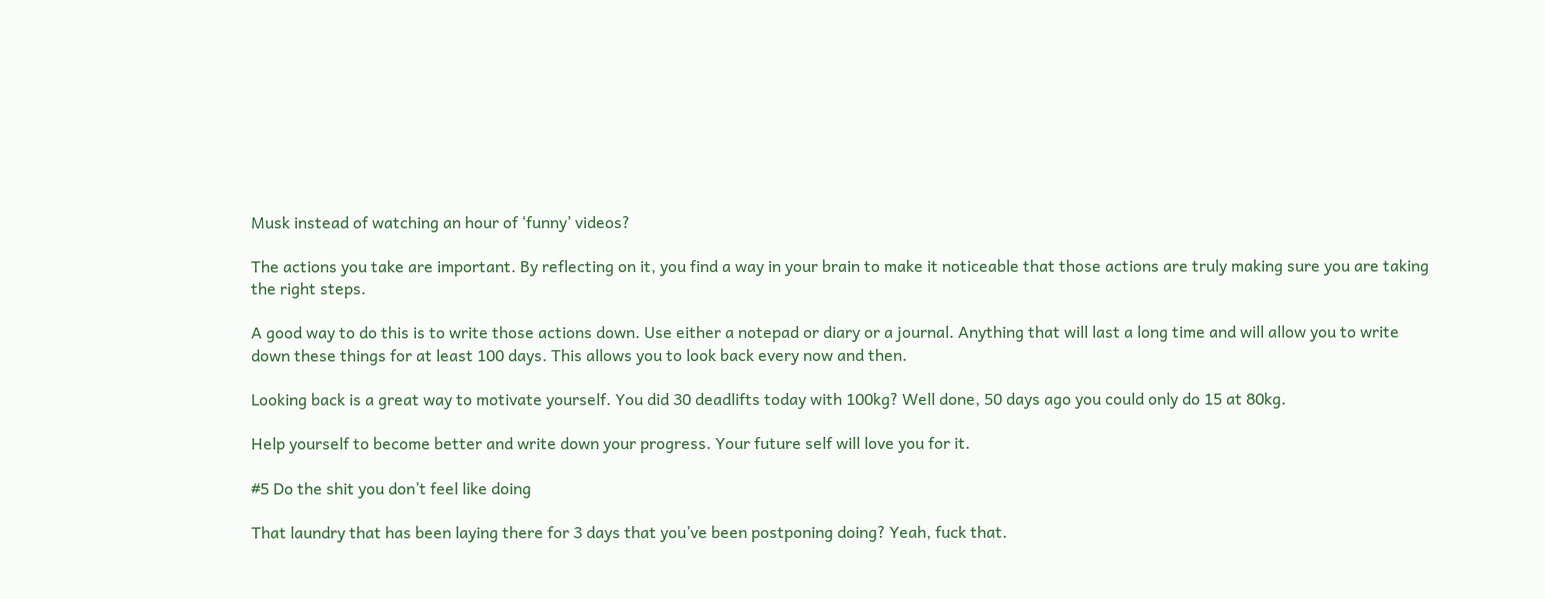Musk instead of watching an hour of ‘funny’ videos?

The actions you take are important. By reflecting on it, you find a way in your brain to make it noticeable that those actions are truly making sure you are taking the right steps.

A good way to do this is to write those actions down. Use either a notepad or diary or a journal. Anything that will last a long time and will allow you to write down these things for at least 100 days. This allows you to look back every now and then.

Looking back is a great way to motivate yourself. You did 30 deadlifts today with 100kg? Well done, 50 days ago you could only do 15 at 80kg.

Help yourself to become better and write down your progress. Your future self will love you for it.

#5 Do the shit you don’t feel like doing

That laundry that has been laying there for 3 days that you’ve been postponing doing? Yeah, fuck that.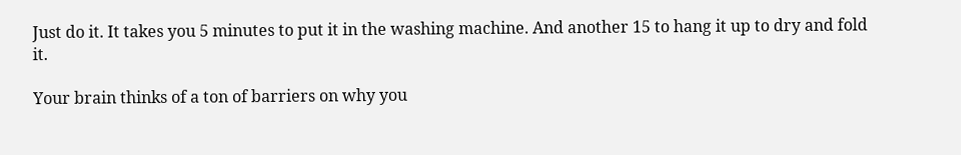Just do it. It takes you 5 minutes to put it in the washing machine. And another 15 to hang it up to dry and fold it.

Your brain thinks of a ton of barriers on why you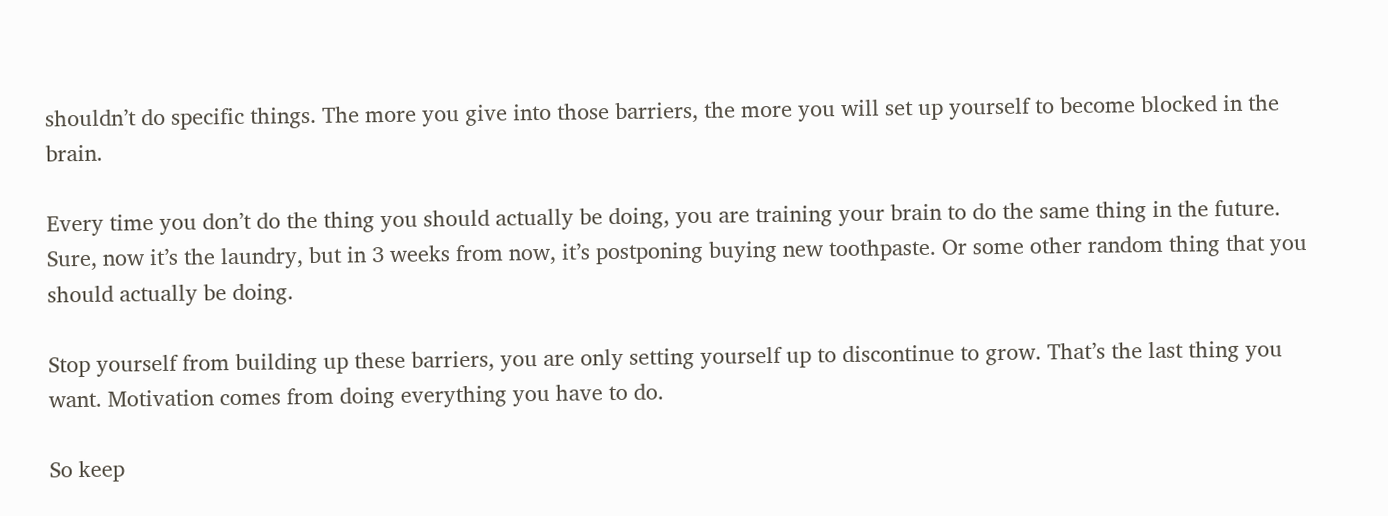shouldn’t do specific things. The more you give into those barriers, the more you will set up yourself to become blocked in the brain.

Every time you don’t do the thing you should actually be doing, you are training your brain to do the same thing in the future. Sure, now it’s the laundry, but in 3 weeks from now, it’s postponing buying new toothpaste. Or some other random thing that you should actually be doing.

Stop yourself from building up these barriers, you are only setting yourself up to discontinue to grow. That’s the last thing you want. Motivation comes from doing everything you have to do.

So keep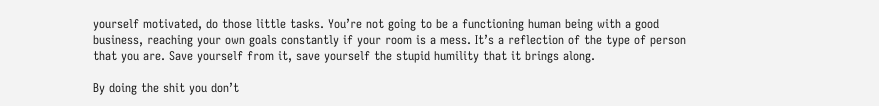yourself motivated, do those little tasks. You’re not going to be a functioning human being with a good business, reaching your own goals constantly if your room is a mess. It’s a reflection of the type of person that you are. Save yourself from it, save yourself the stupid humility that it brings along.

By doing the shit you don’t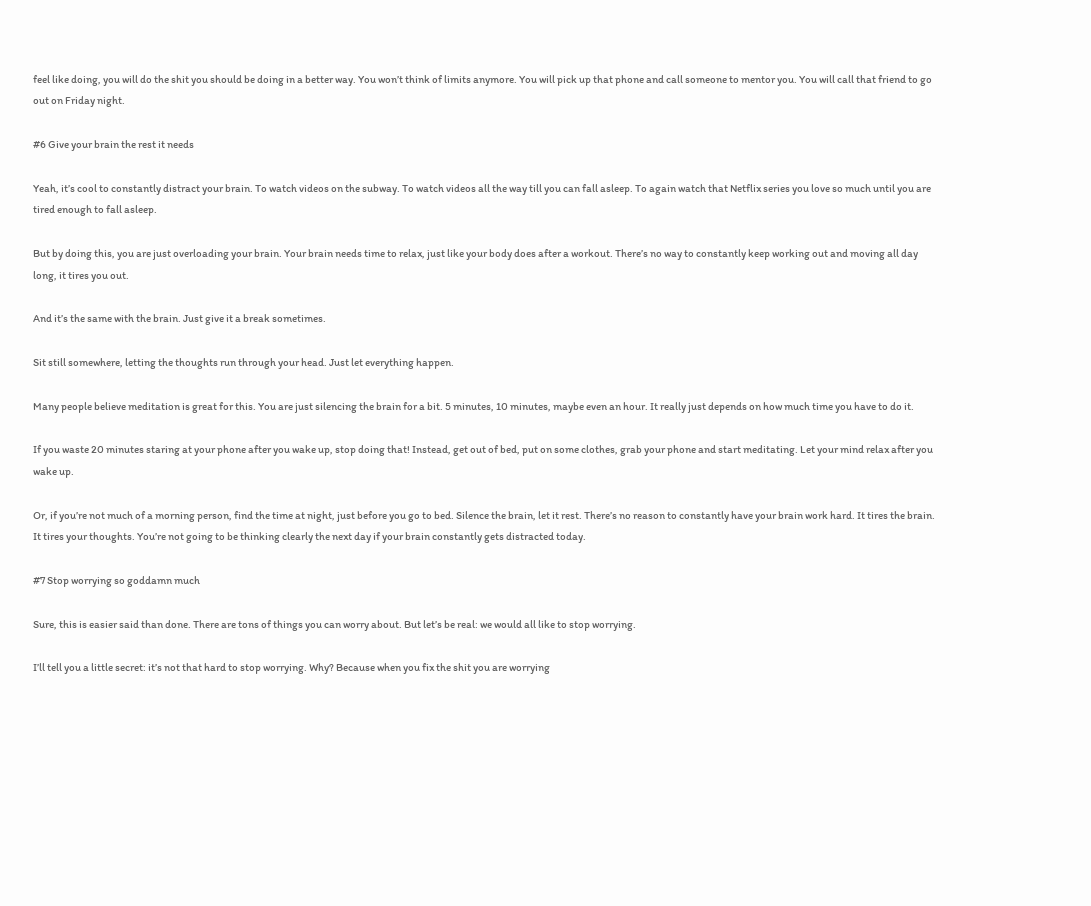feel like doing, you will do the shit you should be doing in a better way. You won’t think of limits anymore. You will pick up that phone and call someone to mentor you. You will call that friend to go out on Friday night.

#6 Give your brain the rest it needs

Yeah, it’s cool to constantly distract your brain. To watch videos on the subway. To watch videos all the way till you can fall asleep. To again watch that Netflix series you love so much until you are tired enough to fall asleep.

But by doing this, you are just overloading your brain. Your brain needs time to relax, just like your body does after a workout. There’s no way to constantly keep working out and moving all day long, it tires you out.

And it’s the same with the brain. Just give it a break sometimes.

Sit still somewhere, letting the thoughts run through your head. Just let everything happen.

Many people believe meditation is great for this. You are just silencing the brain for a bit. 5 minutes, 10 minutes, maybe even an hour. It really just depends on how much time you have to do it.

If you waste 20 minutes staring at your phone after you wake up, stop doing that! Instead, get out of bed, put on some clothes, grab your phone and start meditating. Let your mind relax after you wake up.

Or, if you’re not much of a morning person, find the time at night, just before you go to bed. Silence the brain, let it rest. There’s no reason to constantly have your brain work hard. It tires the brain. It tires your thoughts. You’re not going to be thinking clearly the next day if your brain constantly gets distracted today.

#7 Stop worrying so goddamn much

Sure, this is easier said than done. There are tons of things you can worry about. But let’s be real: we would all like to stop worrying.

I’ll tell you a little secret: it’s not that hard to stop worrying. Why? Because when you fix the shit you are worrying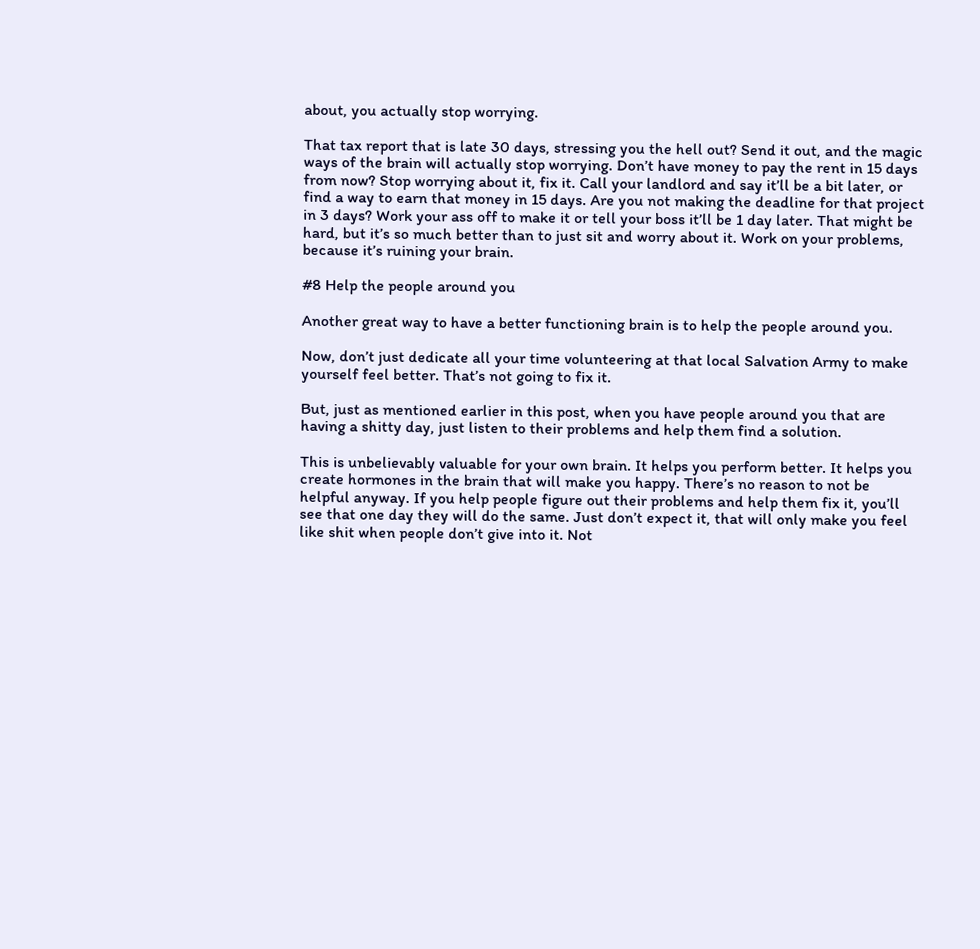about, you actually stop worrying.

That tax report that is late 30 days, stressing you the hell out? Send it out, and the magic ways of the brain will actually stop worrying. Don’t have money to pay the rent in 15 days from now? Stop worrying about it, fix it. Call your landlord and say it’ll be a bit later, or find a way to earn that money in 15 days. Are you not making the deadline for that project in 3 days? Work your ass off to make it or tell your boss it’ll be 1 day later. That might be hard, but it’s so much better than to just sit and worry about it. Work on your problems, because it’s ruining your brain.

#8 Help the people around you

Another great way to have a better functioning brain is to help the people around you.

Now, don’t just dedicate all your time volunteering at that local Salvation Army to make yourself feel better. That’s not going to fix it.

But, just as mentioned earlier in this post, when you have people around you that are having a shitty day, just listen to their problems and help them find a solution.

This is unbelievably valuable for your own brain. It helps you perform better. It helps you create hormones in the brain that will make you happy. There’s no reason to not be helpful anyway. If you help people figure out their problems and help them fix it, you’ll see that one day they will do the same. Just don’t expect it, that will only make you feel like shit when people don’t give into it. Not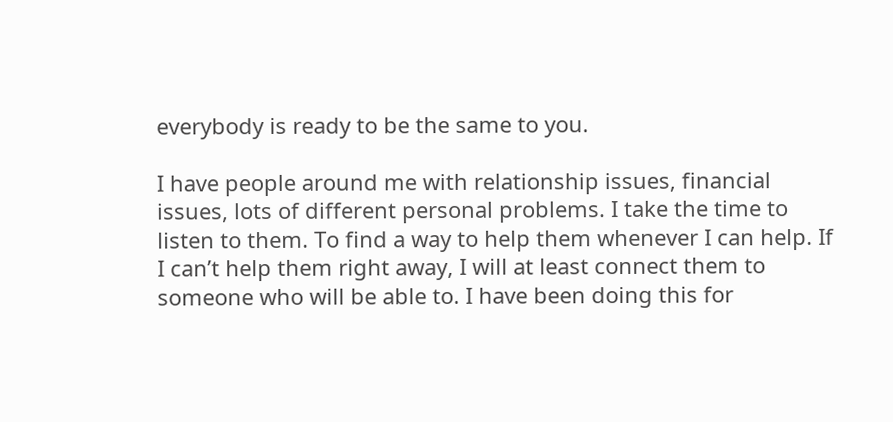everybody is ready to be the same to you.

I have people around me with relationship issues, financial issues, lots of different personal problems. I take the time to listen to them. To find a way to help them whenever I can help. If I can’t help them right away, I will at least connect them to someone who will be able to. I have been doing this for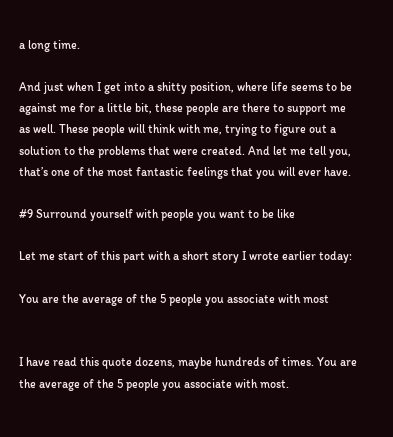a long time.

And just when I get into a shitty position, where life seems to be against me for a little bit, these people are there to support me as well. These people will think with me, trying to figure out a solution to the problems that were created. And let me tell you, that’s one of the most fantastic feelings that you will ever have.

#9 Surround yourself with people you want to be like

Let me start of this part with a short story I wrote earlier today:

You are the average of the 5 people you associate with most


I have read this quote dozens, maybe hundreds of times. You are the average of the 5 people you associate with most.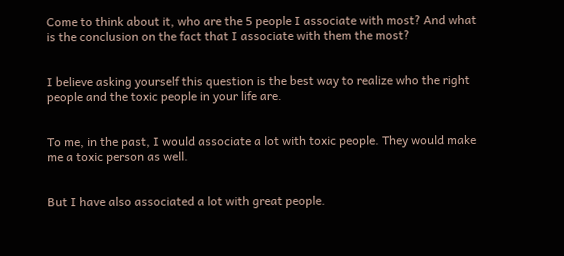Come to think about it, who are the 5 people I associate with most? And what is the conclusion on the fact that I associate with them the most?


I believe asking yourself this question is the best way to realize who the right people and the toxic people in your life are.


To me, in the past, I would associate a lot with toxic people. They would make me a toxic person as well.


But I have also associated a lot with great people.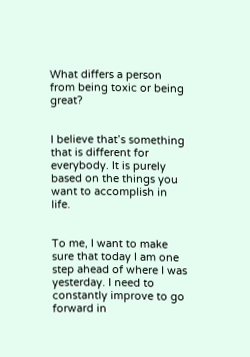What differs a person from being toxic or being great?


I believe that’s something that is different for everybody. It is purely based on the things you want to accomplish in life.


To me, I want to make sure that today I am one step ahead of where I was yesterday. I need to constantly improve to go forward in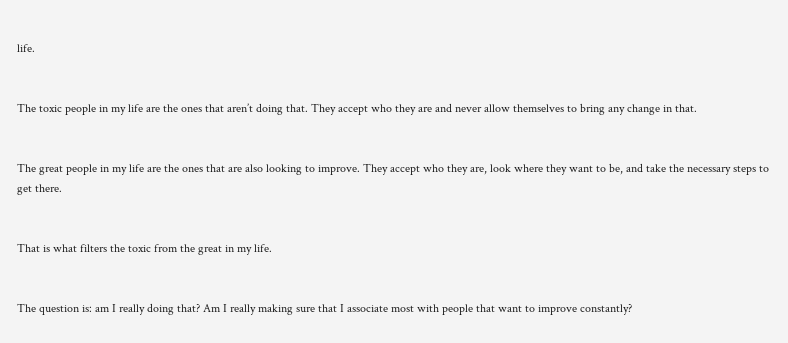life.


The toxic people in my life are the ones that aren’t doing that. They accept who they are and never allow themselves to bring any change in that.


The great people in my life are the ones that are also looking to improve. They accept who they are, look where they want to be, and take the necessary steps to get there.


That is what filters the toxic from the great in my life.


The question is: am I really doing that? Am I really making sure that I associate most with people that want to improve constantly?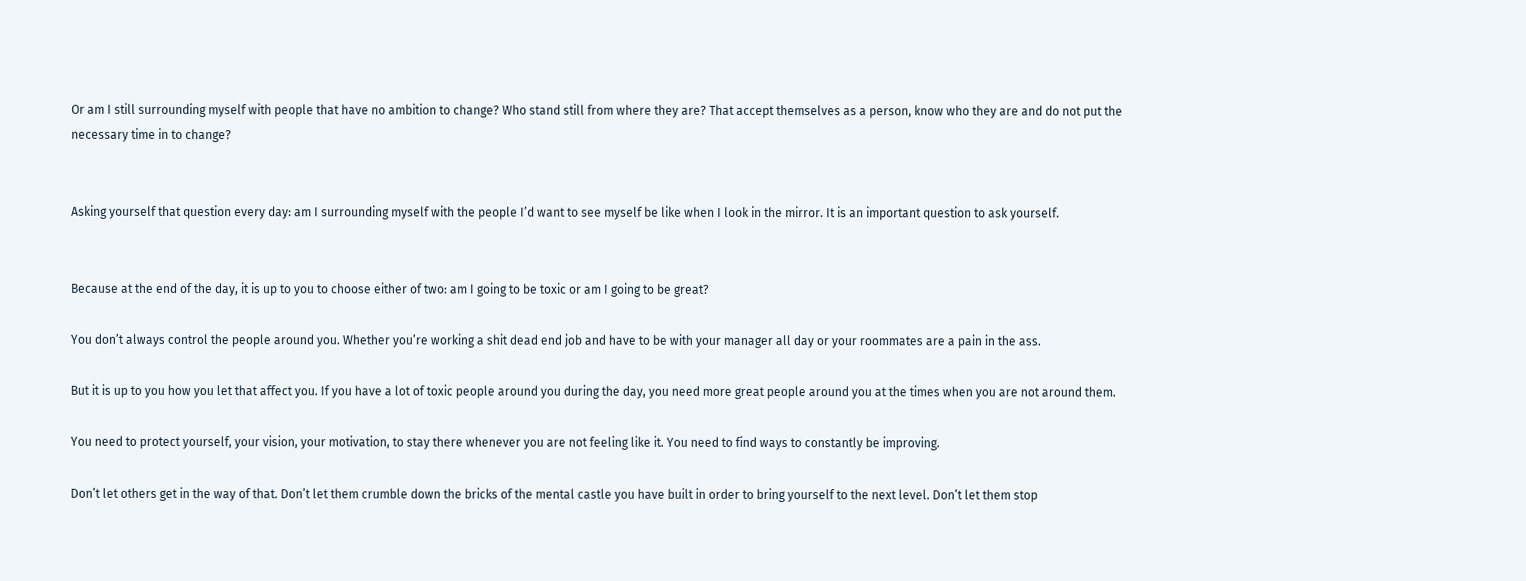Or am I still surrounding myself with people that have no ambition to change? Who stand still from where they are? That accept themselves as a person, know who they are and do not put the necessary time in to change?


Asking yourself that question every day: am I surrounding myself with the people I’d want to see myself be like when I look in the mirror. It is an important question to ask yourself.


Because at the end of the day, it is up to you to choose either of two: am I going to be toxic or am I going to be great?

You don’t always control the people around you. Whether you’re working a shit dead end job and have to be with your manager all day or your roommates are a pain in the ass.

But it is up to you how you let that affect you. If you have a lot of toxic people around you during the day, you need more great people around you at the times when you are not around them.

You need to protect yourself, your vision, your motivation, to stay there whenever you are not feeling like it. You need to find ways to constantly be improving.

Don’t let others get in the way of that. Don’t let them crumble down the bricks of the mental castle you have built in order to bring yourself to the next level. Don’t let them stop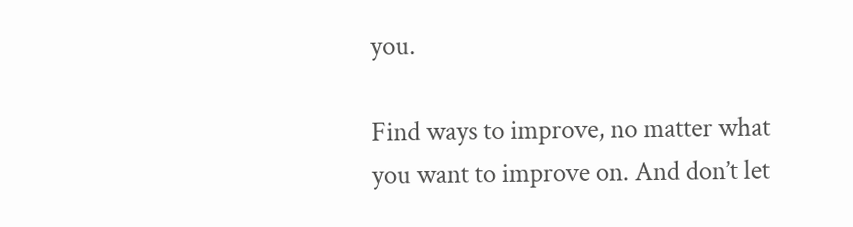you.

Find ways to improve, no matter what you want to improve on. And don’t let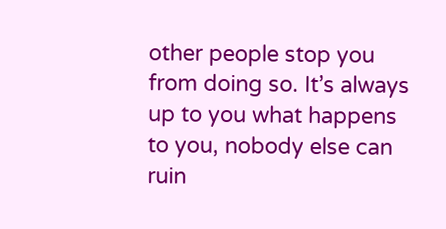other people stop you from doing so. It’s always up to you what happens to you, nobody else can ruin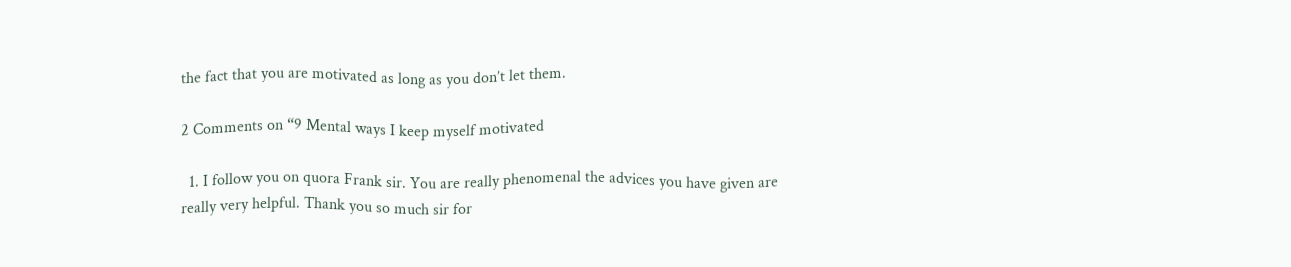the fact that you are motivated as long as you don’t let them.

2 Comments on “9 Mental ways I keep myself motivated

  1. I follow you on quora Frank sir. You are really phenomenal the advices you have given are really very helpful. Thank you so much sir for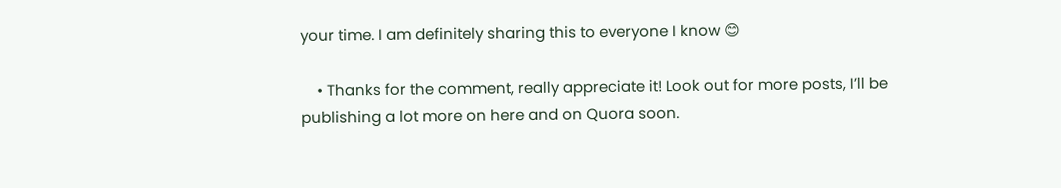your time. I am definitely sharing this to everyone I know 😊

    • Thanks for the comment, really appreciate it! Look out for more posts, I’ll be publishing a lot more on here and on Quora soon.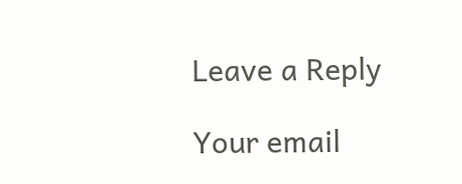Leave a Reply

Your email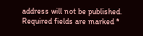address will not be published. Required fields are marked *